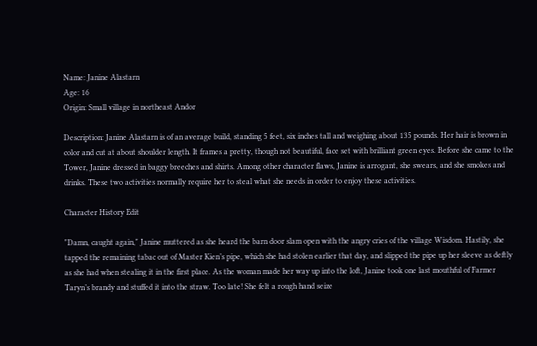Name: Janine Alastarn
Age: 16
Origin: Small village in northeast Andor

Description: Janine Alastarn is of an average build, standing 5 feet, six inches tall and weighing about 135 pounds. Her hair is brown in color and cut at about shoulder length. It frames a pretty, though not beautiful, face set with brilliant green eyes. Before she came to the Tower, Janine dressed in baggy breeches and shirts. Among other character flaws, Janine is arrogant, she swears, and she smokes and drinks. These two activities normally require her to steal what she needs in order to enjoy these activities.

Character History Edit

"Damn, caught again," Janine muttered as she heard the barn door slam open with the angry cries of the village Wisdom. Hastily, she tapped the remaining tabac out of Master Kien’s pipe, which she had stolen earlier that day, and slipped the pipe up her sleeve as deftly as she had when stealing it in the first place. As the woman made her way up into the loft, Janine took one last mouthful of Farmer Taryn’s brandy and stuffed it into the straw. Too late! She felt a rough hand seize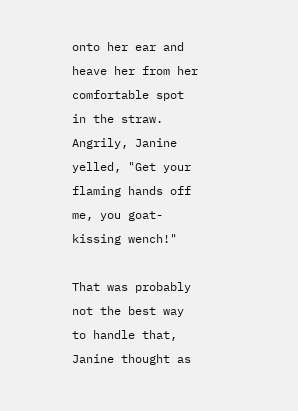onto her ear and heave her from her comfortable spot in the straw. Angrily, Janine yelled, "Get your flaming hands off me, you goat-kissing wench!"

That was probably not the best way to handle that, Janine thought as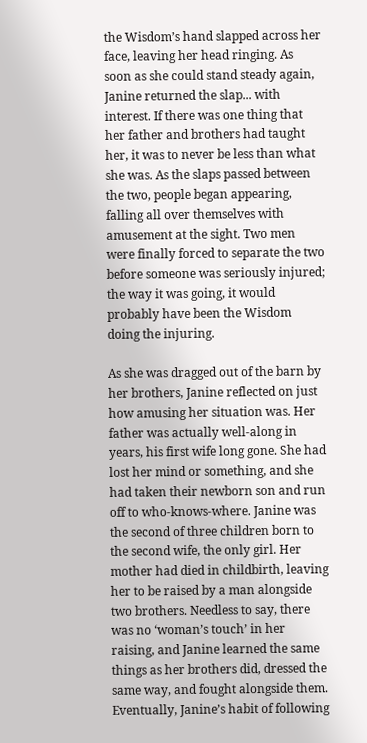the Wisdom’s hand slapped across her face, leaving her head ringing. As soon as she could stand steady again, Janine returned the slap... with interest. If there was one thing that her father and brothers had taught her, it was to never be less than what she was. As the slaps passed between the two, people began appearing, falling all over themselves with amusement at the sight. Two men were finally forced to separate the two before someone was seriously injured; the way it was going, it would probably have been the Wisdom doing the injuring.

As she was dragged out of the barn by her brothers, Janine reflected on just how amusing her situation was. Her father was actually well-along in years, his first wife long gone. She had lost her mind or something, and she had taken their newborn son and run off to who-knows-where. Janine was the second of three children born to the second wife, the only girl. Her mother had died in childbirth, leaving her to be raised by a man alongside two brothers. Needless to say, there was no ‘woman’s touch’ in her raising, and Janine learned the same things as her brothers did, dressed the same way, and fought alongside them. Eventually, Janine’s habit of following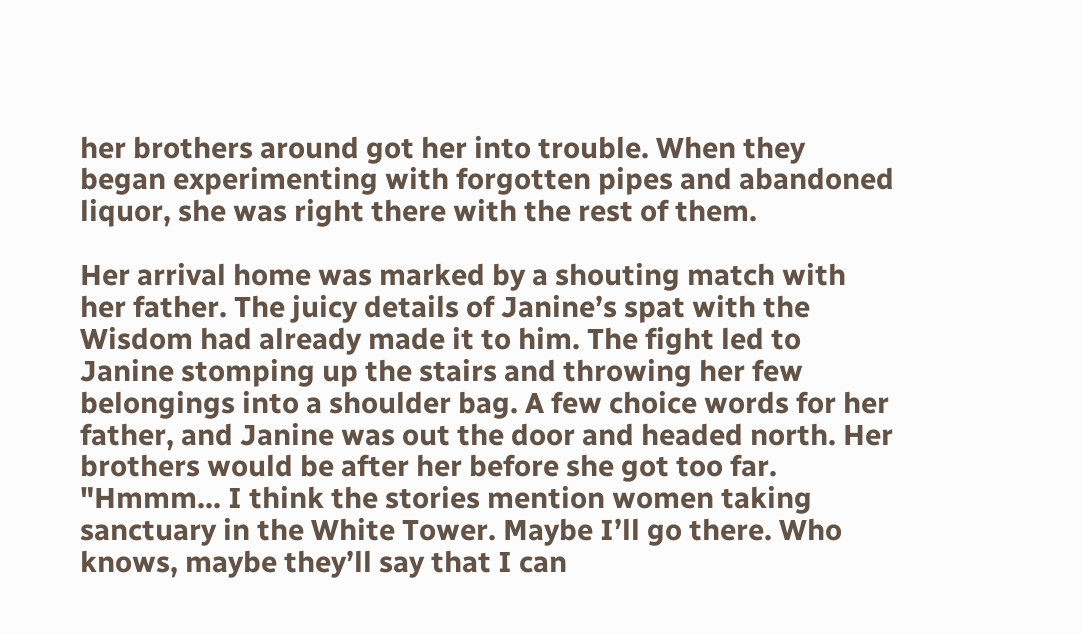her brothers around got her into trouble. When they began experimenting with forgotten pipes and abandoned liquor, she was right there with the rest of them.

Her arrival home was marked by a shouting match with her father. The juicy details of Janine’s spat with the Wisdom had already made it to him. The fight led to Janine stomping up the stairs and throwing her few belongings into a shoulder bag. A few choice words for her father, and Janine was out the door and headed north. Her brothers would be after her before she got too far. "Hmmm... I think the stories mention women taking sanctuary in the White Tower. Maybe I’ll go there. Who knows, maybe they’ll say that I can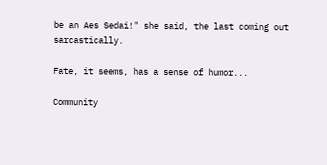be an Aes Sedai!" she said, the last coming out sarcastically.

Fate, it seems, has a sense of humor...

Community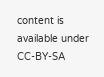content is available under CC-BY-SA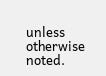unless otherwise noted.